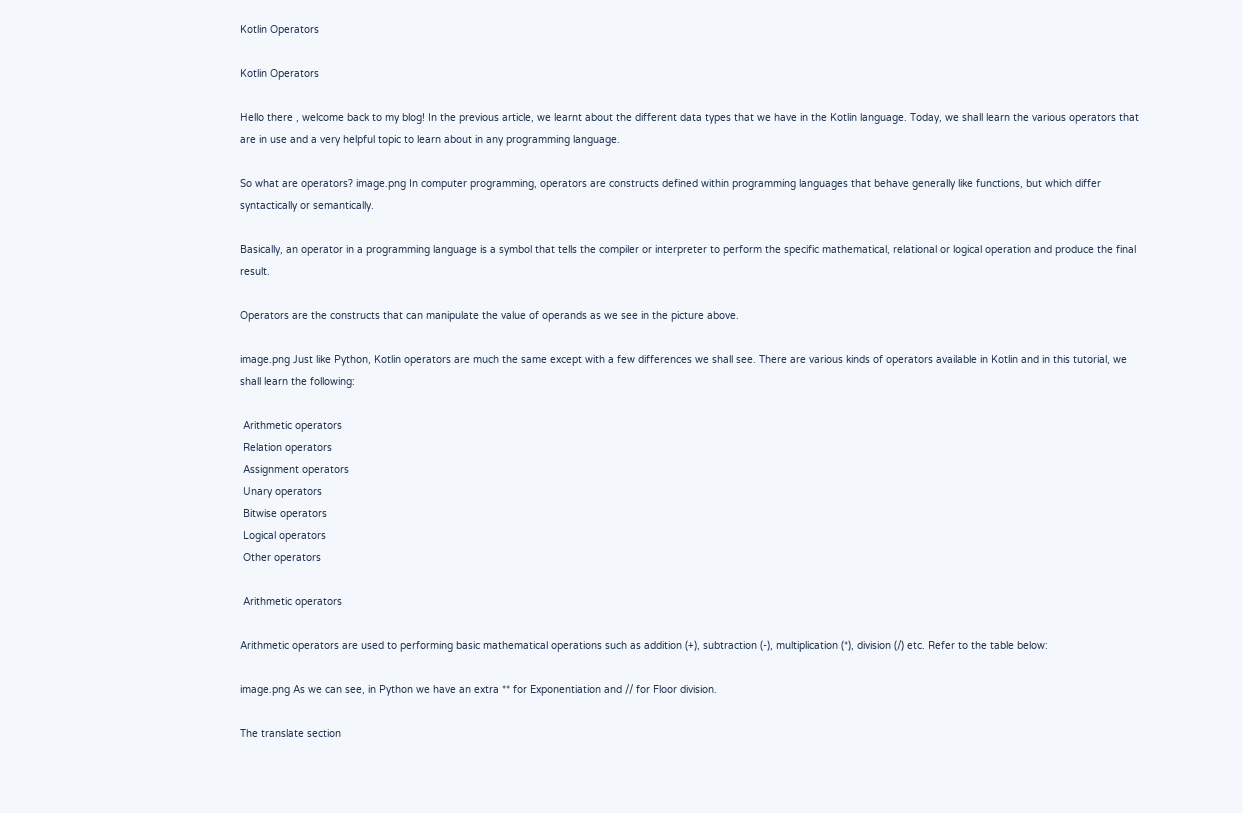Kotlin Operators

Kotlin Operators

Hello there , welcome back to my blog! In the previous article, we learnt about the different data types that we have in the Kotlin language. Today, we shall learn the various operators that are in use and a very helpful topic to learn about in any programming language.

So what are operators? image.png In computer programming, operators are constructs defined within programming languages that behave generally like functions, but which differ syntactically or semantically.

Basically, an operator in a programming language is a symbol that tells the compiler or interpreter to perform the specific mathematical, relational or logical operation and produce the final result.

Operators are the constructs that can manipulate the value of operands as we see in the picture above.

image.png Just like Python, Kotlin operators are much the same except with a few differences we shall see. There are various kinds of operators available in Kotlin and in this tutorial, we shall learn the following:

 Arithmetic operators
 Relation operators
 Assignment operators
 Unary operators
 Bitwise operators
 Logical operators
 Other operators

 Arithmetic operators

Arithmetic operators are used to performing basic mathematical operations such as addition (+), subtraction (-), multiplication (*), division (/) etc. Refer to the table below:

image.png As we can see, in Python we have an extra ** for Exponentiation and // for Floor division.

The translate section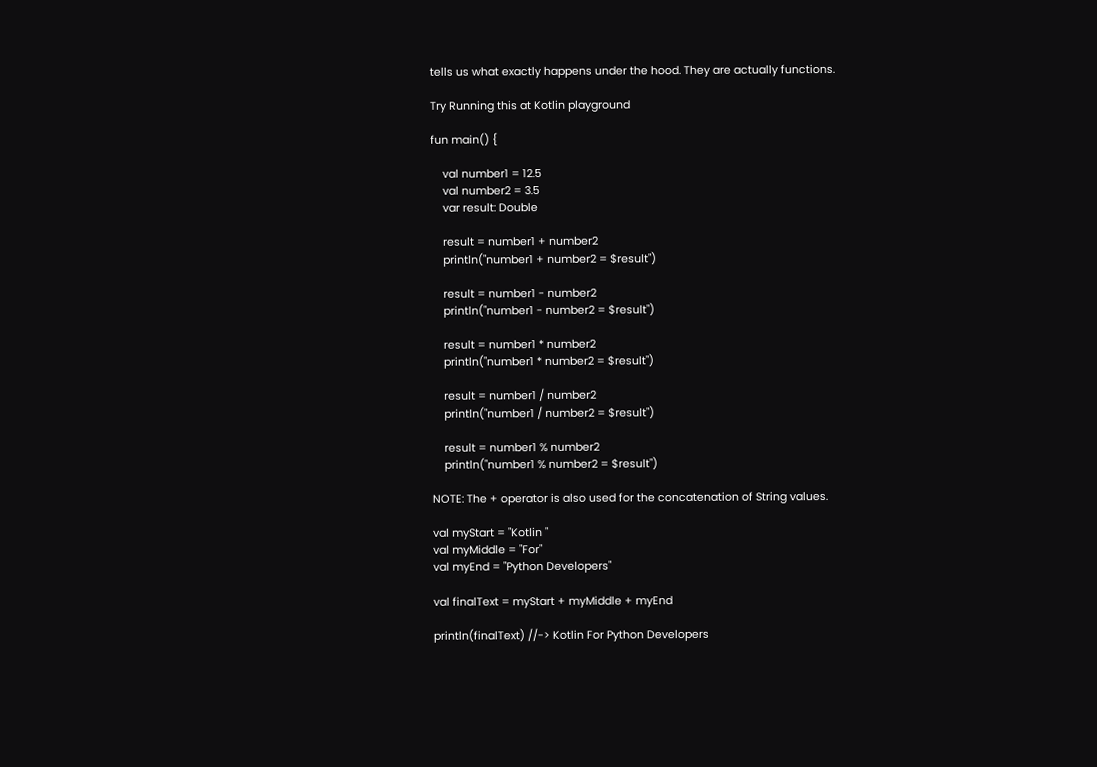tells us what exactly happens under the hood. They are actually functions.

Try Running this at Kotlin playground

fun main() {

    val number1 = 12.5
    val number2 = 3.5
    var result: Double

    result = number1 + number2
    println("number1 + number2 = $result")

    result = number1 - number2
    println("number1 - number2 = $result")

    result = number1 * number2
    println("number1 * number2 = $result")

    result = number1 / number2
    println("number1 / number2 = $result")

    result = number1 % number2
    println("number1 % number2 = $result")

NOTE: The + operator is also used for the concatenation of String values.

val myStart = "Kotlin "
val myMiddle = "For"
val myEnd = "Python Developers"

val finalText = myStart + myMiddle + myEnd

println(finalText) //-> Kotlin For Python Developers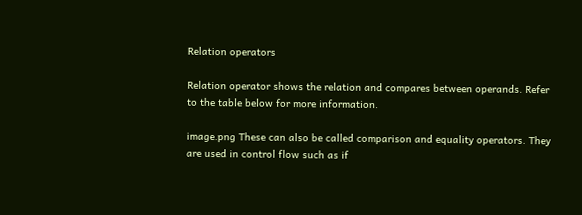Relation operators

Relation operator shows the relation and compares between operands. Refer to the table below for more information.

image.png These can also be called comparison and equality operators. They are used in control flow such as if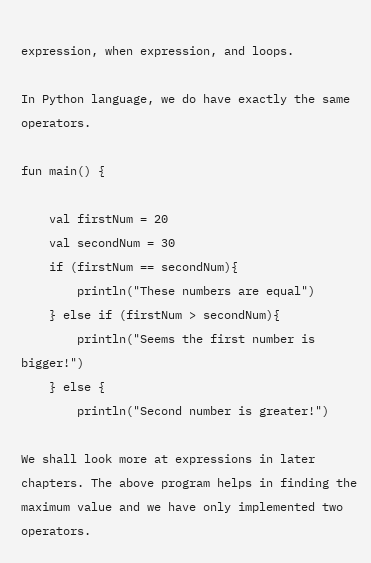expression, when expression, and loops.

In Python language, we do have exactly the same operators.

fun main() {

    val firstNum = 20
    val secondNum = 30
    if (firstNum == secondNum){
        println("These numbers are equal")
    } else if (firstNum > secondNum){
        println("Seems the first number is bigger!")
    } else {
        println("Second number is greater!")

We shall look more at expressions in later chapters. The above program helps in finding the maximum value and we have only implemented two operators.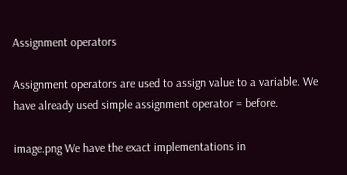Assignment operators

Assignment operators are used to assign value to a variable. We have already used simple assignment operator = before.

image.png We have the exact implementations in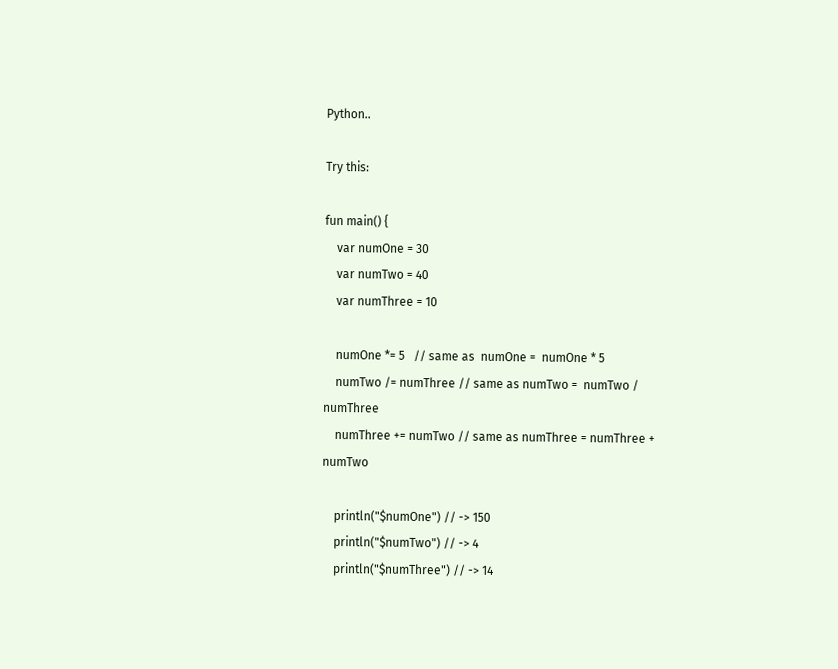Python..

Try this:

fun main() {
    var numOne = 30
    var numTwo = 40
    var numThree = 10

    numOne *= 5   // same as  numOne =  numOne * 5
    numTwo /= numThree // same as numTwo =  numTwo / numThree
    numThree += numTwo // same as numThree = numThree + numTwo

    println("$numOne") // -> 150
    println("$numTwo") // -> 4
    println("$numThree") // -> 14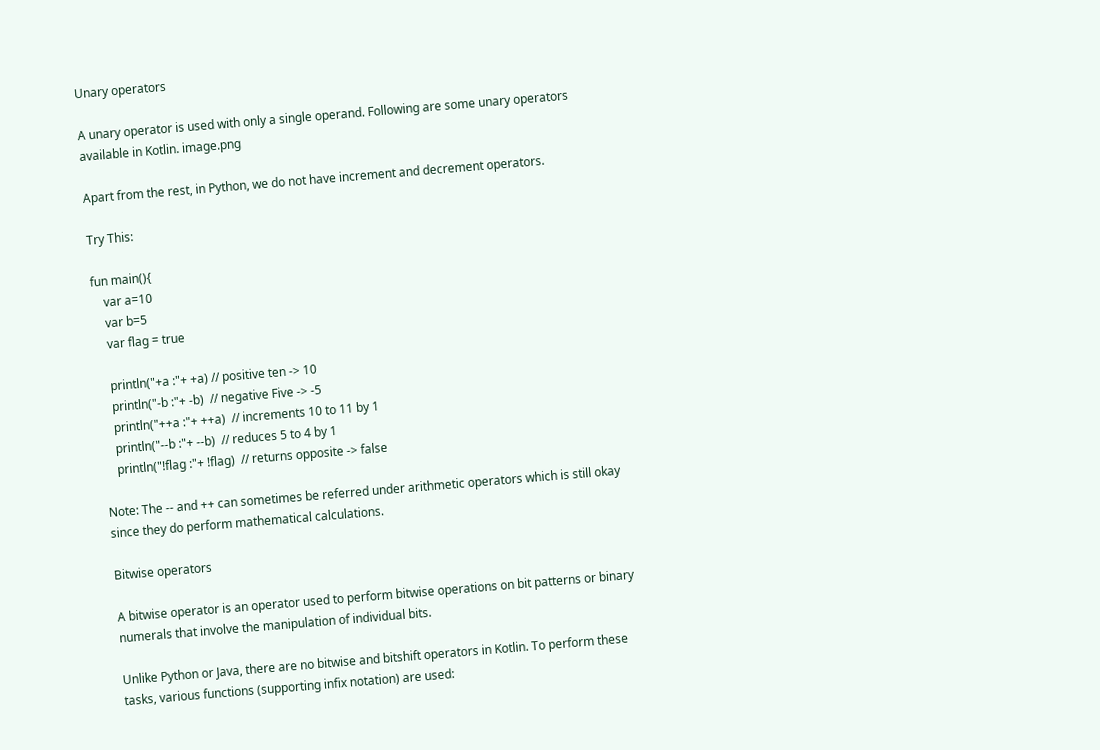Unary operators

A unary operator is used with only a single operand. Following are some unary operators available in Kotlin. image.png

Apart from the rest, in Python, we do not have increment and decrement operators.

Try This:

fun main(){
    var a=10
    var b=5
    var flag = true

    println("+a :"+ +a) // positive ten -> 10
    println("-b :"+ -b)  // negative Five -> -5
    println("++a :"+ ++a)  // increments 10 to 11 by 1
    println("--b :"+ --b)  // reduces 5 to 4 by 1
    println("!flag :"+ !flag)  // returns opposite -> false

Note: The -- and ++ can sometimes be referred under arithmetic operators which is still okay since they do perform mathematical calculations.

Bitwise operators

A bitwise operator is an operator used to perform bitwise operations on bit patterns or binary numerals that involve the manipulation of individual bits.

Unlike Python or Java, there are no bitwise and bitshift operators in Kotlin. To perform these tasks, various functions (supporting infix notation) are used: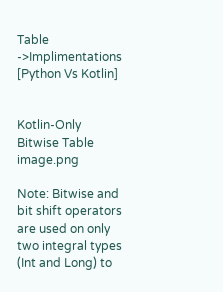Table ->Implimentations [Python Vs Kotlin]


Kotlin-Only Bitwise Table image.png

Note: Bitwise and bit shift operators are used on only two integral types (Int and Long) to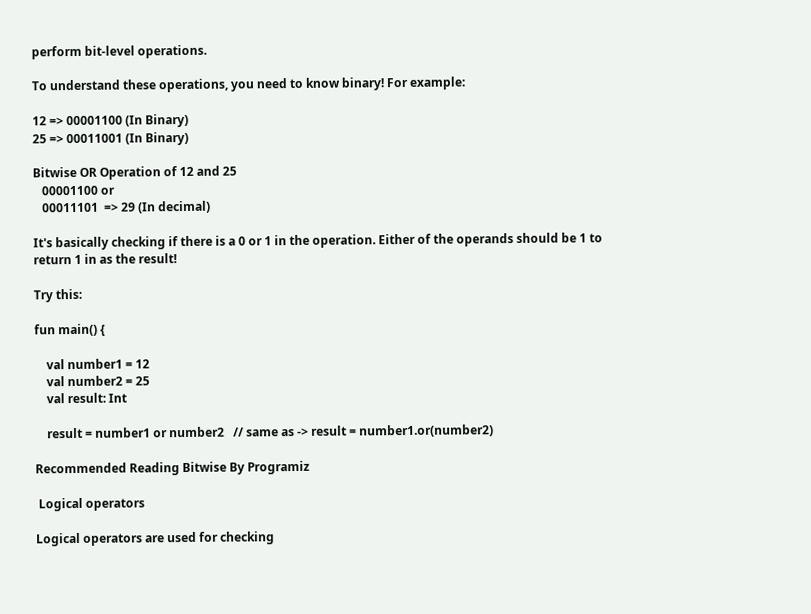perform bit-level operations.

To understand these operations, you need to know binary! For example:

12 => 00001100 (In Binary)
25 => 00011001 (In Binary)

Bitwise OR Operation of 12 and 25
   00001100 or
   00011101  => 29 (In decimal)

It's basically checking if there is a 0 or 1 in the operation. Either of the operands should be 1 to return 1 in as the result!

Try this:

fun main() {

    val number1 = 12
    val number2 = 25
    val result: Int

    result = number1 or number2   // same as -> result = number1.or(number2)

Recommended Reading Bitwise By Programiz

 Logical operators

Logical operators are used for checking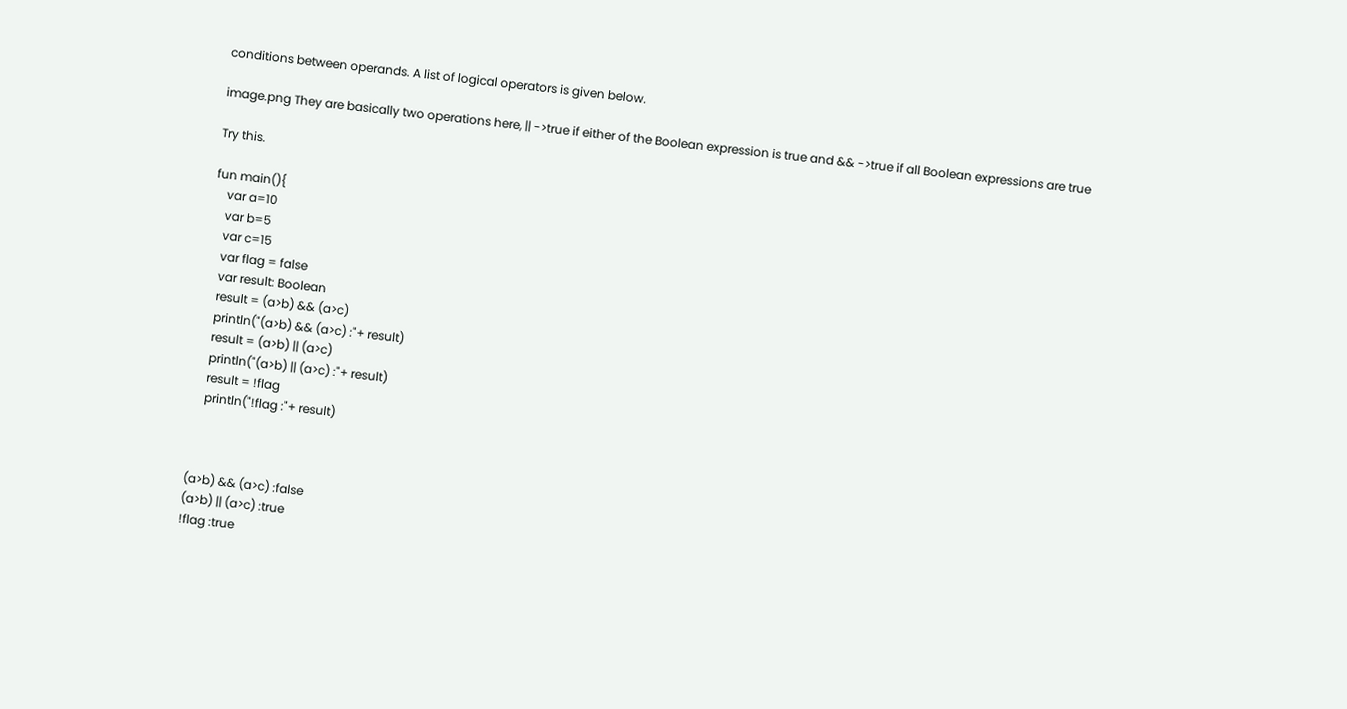conditions between operands. A list of logical operators is given below.

image.png They are basically two operations here, || ->true if either of the Boolean expression is true and && ->true if all Boolean expressions are true

Try this.

fun main(){
    var a=10
    var b=5
    var c=15
    var flag = false
    var result: Boolean
    result = (a>b) && (a>c)
    println("(a>b) && (a>c) :"+ result)
    result = (a>b) || (a>c)
    println("(a>b) || (a>c) :"+ result)
    result = !flag
    println("!flag :"+ result)



(a>b) && (a>c) :false
(a>b) || (a>c) :true
!flag :true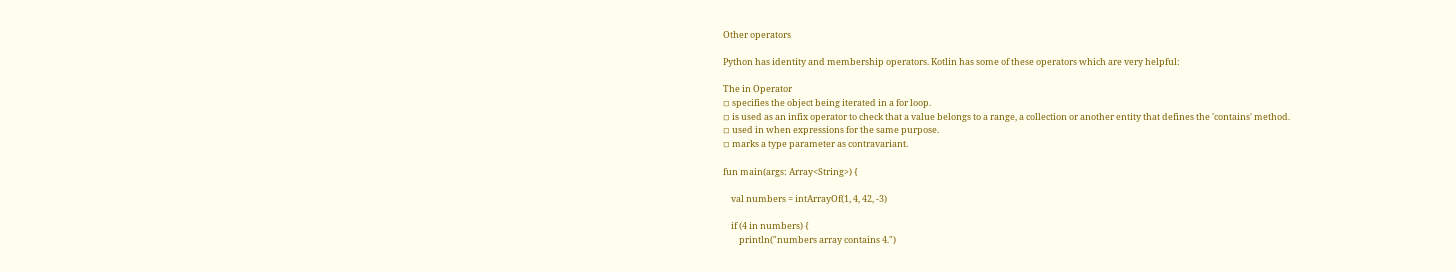Other operators

Python has identity and membership operators. Kotlin has some of these operators which are very helpful:

The in Operator
◽ specifies the object being iterated in a for loop.
◽ is used as an infix operator to check that a value belongs to a range, a collection or another entity that defines the 'contains' method.
◽ used in when expressions for the same purpose.
◽ marks a type parameter as contravariant.

fun main(args: Array<String>) {

    val numbers = intArrayOf(1, 4, 42, -3)

    if (4 in numbers) {
        println("numbers array contains 4.")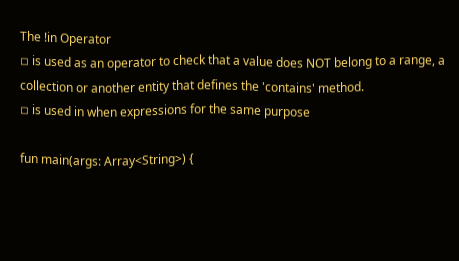The !in Operator
◽ is used as an operator to check that a value does NOT belong to a range, a collection or another entity that defines the 'contains' method.
◽ is used in when expressions for the same purpose

fun main(args: Array<String>) {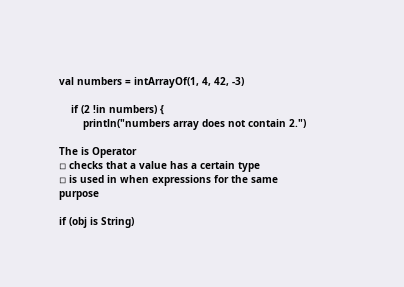val numbers = intArrayOf(1, 4, 42, -3)

    if (2 !in numbers) {
        println("numbers array does not contain 2.")

The is Operator
◽ checks that a value has a certain type
◽ is used in when expressions for the same purpose

if (obj is String)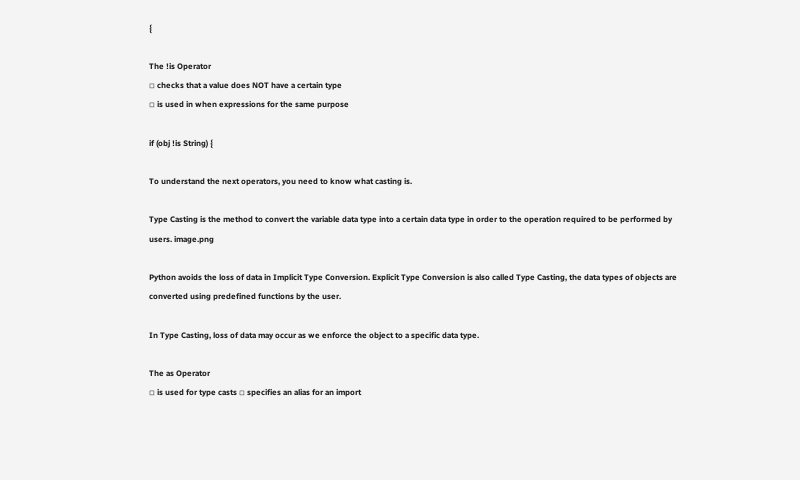{

The !is Operator
◽ checks that a value does NOT have a certain type
◽ is used in when expressions for the same purpose

if (obj !is String) {

To understand the next operators, you need to know what casting is.

Type Casting is the method to convert the variable data type into a certain data type in order to the operation required to be performed by users. image.png

Python avoids the loss of data in Implicit Type Conversion. Explicit Type Conversion is also called Type Casting, the data types of objects are converted using predefined functions by the user.

In Type Casting, loss of data may occur as we enforce the object to a specific data type.

The as Operator
◽ is used for type casts ◽ specifies an alias for an import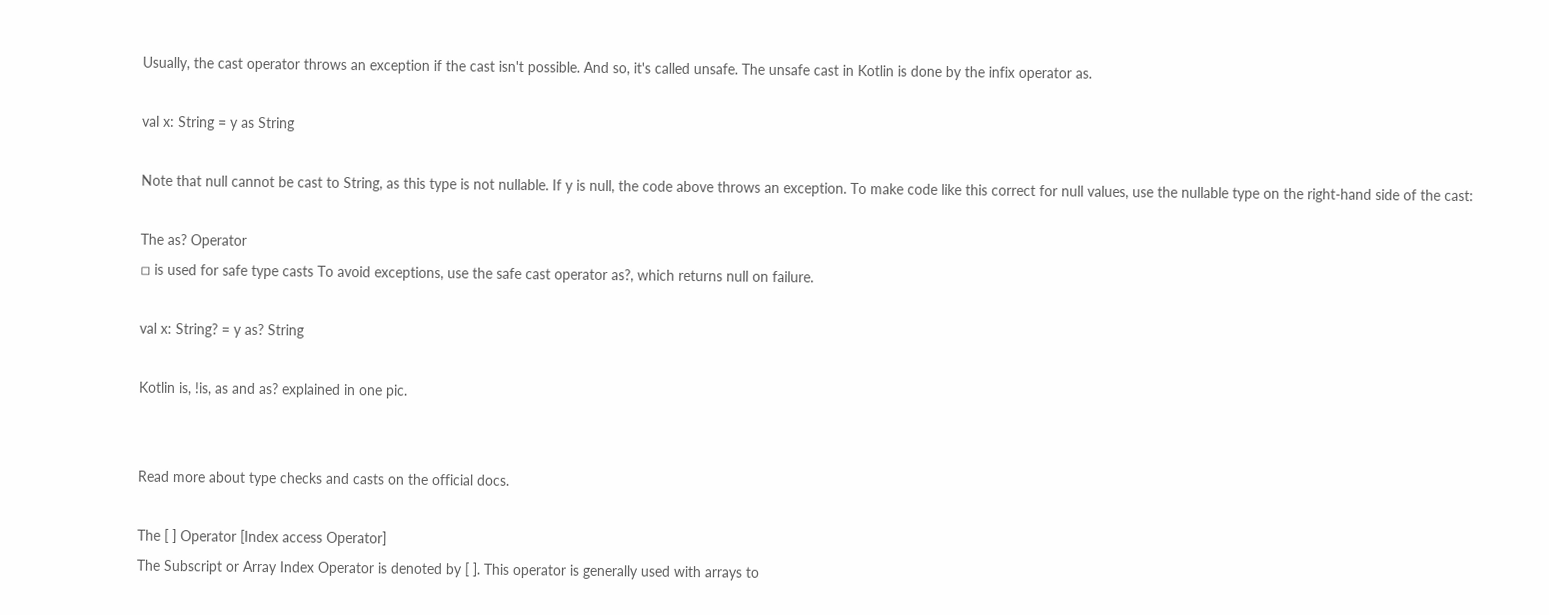Usually, the cast operator throws an exception if the cast isn't possible. And so, it's called unsafe. The unsafe cast in Kotlin is done by the infix operator as.

val x: String = y as String

Note that null cannot be cast to String, as this type is not nullable. If y is null, the code above throws an exception. To make code like this correct for null values, use the nullable type on the right-hand side of the cast:

The as? Operator
◽ is used for safe type casts To avoid exceptions, use the safe cast operator as?, which returns null on failure.

val x: String? = y as? String

Kotlin is, !is, as and as? explained in one pic.


Read more about type checks and casts on the official docs.

The [ ] Operator [Index access Operator]
The Subscript or Array Index Operator is denoted by [ ]. This operator is generally used with arrays to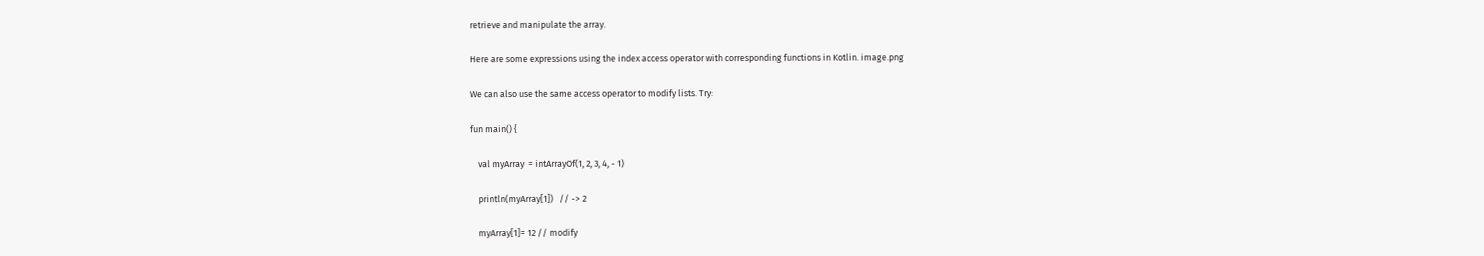retrieve and manipulate the array.

Here are some expressions using the index access operator with corresponding functions in Kotlin. image.png

We can also use the same access operator to modify lists. Try:

fun main() {

    val myArray  = intArrayOf(1, 2, 3, 4, - 1)

    println(myArray[1])   // -> 2

    myArray[1]= 12 // modify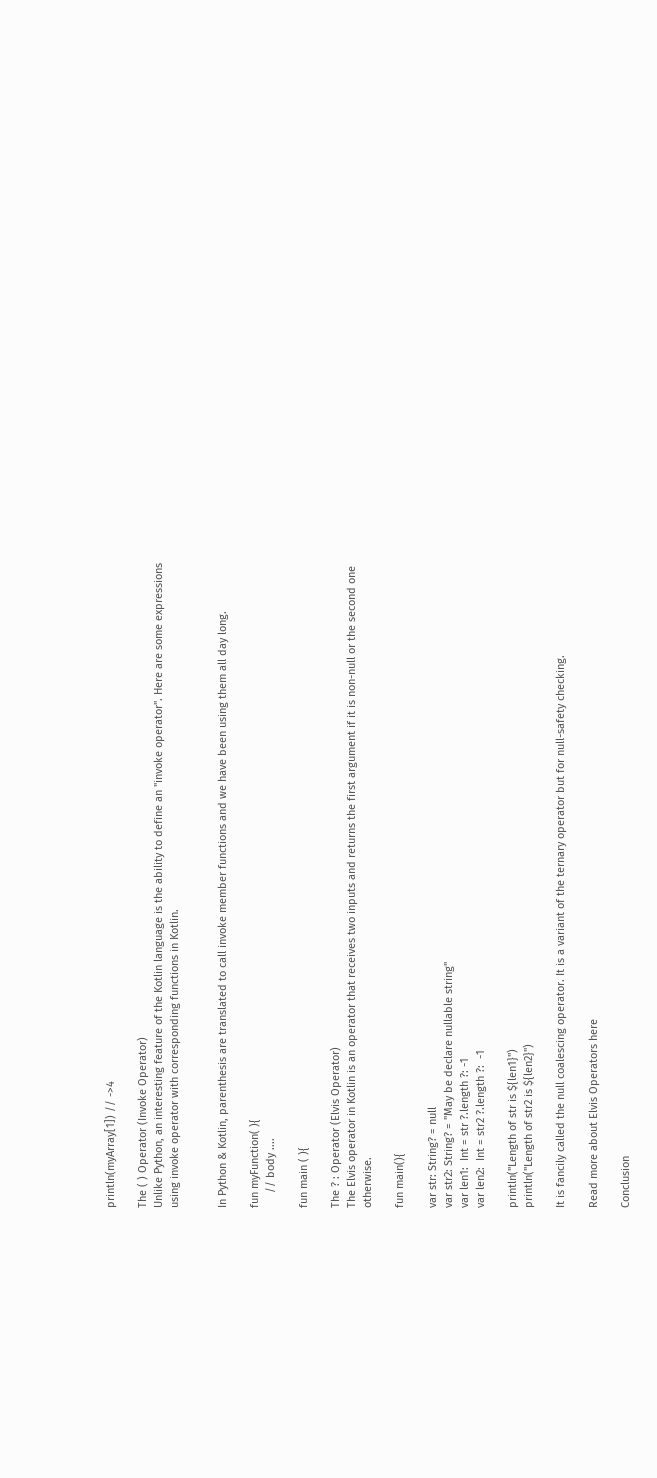println(myArray[1]) // ->4

The ( ) Operator (Invoke Operator)
Unlike Python, an interesting feature of the Kotlin language is the ability to define an "invoke operator". Here are some expressions using invoke operator with corresponding functions in Kotlin.


In Python & Kotlin, parenthesis are translated to call invoke member functions and we have been using them all day long.

fun myFunction( ){
     // body ....

fun main ( ){

The ? : Operator (Elvis Operator)
The Elvis operator in Kotlin is an operator that receives two inputs and returns the first argument if it is non-null or the second one otherwise.

fun main(){

var str: String? = null
var str2: String? = "May be declare nullable string"
var len1:  Int = str ?.length ?: -1
var len2:  Int = str2 ?.length ?:  -1

println("Length of str is ${len1}")
println("Length of str2 is ${len2}")

It is fancily called the null coalescing operator. It is a variant of the ternary operator but for null-safety checking.

Read more about Elvis Operators here

Conclusion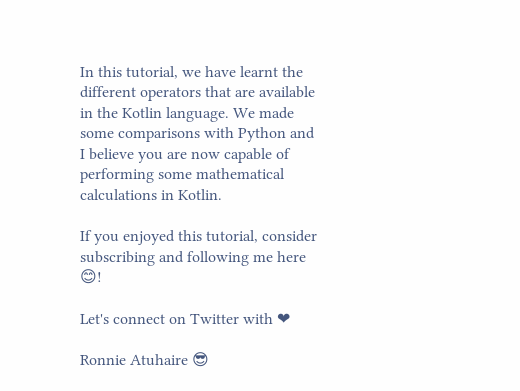In this tutorial, we have learnt the different operators that are available in the Kotlin language. We made some comparisons with Python and I believe you are now capable of performing some mathematical calculations in Kotlin.

If you enjoyed this tutorial, consider subscribing and following me here 😊!

Let's connect on Twitter with ❤

Ronnie Atuhaire 😎